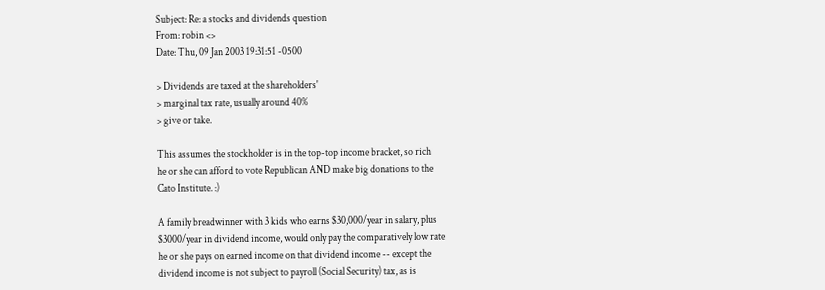Subject: Re: a stocks and dividends question
From: robin <>
Date: Thu, 09 Jan 2003 19:31:51 -0500

> Dividends are taxed at the shareholders'
> marginal tax rate, usually around 40%
> give or take.

This assumes the stockholder is in the top-top income bracket, so rich
he or she can afford to vote Republican AND make big donations to the
Cato Institute. :)

A family breadwinner with 3 kids who earns $30,000/year in salary, plus
$3000/year in dividend income, would only pay the comparatively low rate
he or she pays on earned income on that dividend income -- except the
dividend income is not subject to payroll (Social Security) tax, as is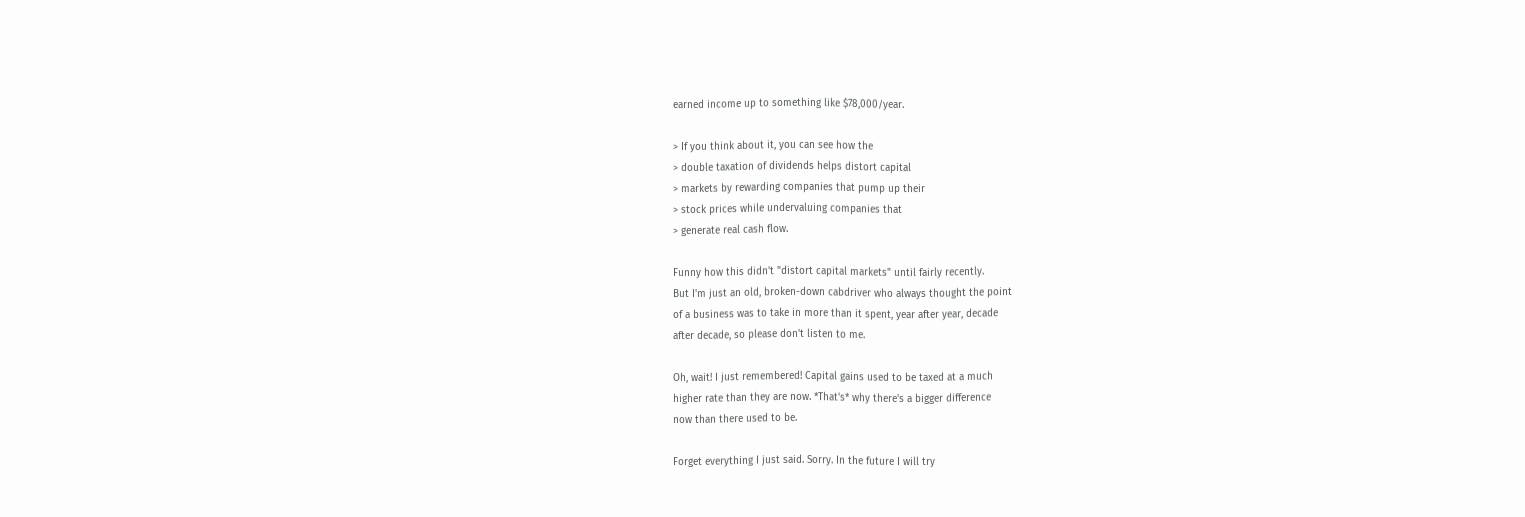earned income up to something like $78,000/year.

> If you think about it, you can see how the
> double taxation of dividends helps distort capital
> markets by rewarding companies that pump up their
> stock prices while undervaluing companies that
> generate real cash flow.

Funny how this didn't "distort capital markets" until fairly recently.
But I'm just an old, broken-down cabdriver who always thought the point
of a business was to take in more than it spent, year after year, decade
after decade, so please don't listen to me.

Oh, wait! I just remembered! Capital gains used to be taxed at a much
higher rate than they are now. *That's* why there's a bigger difference
now than there used to be.

Forget everything I just said. Sorry. In the future I will try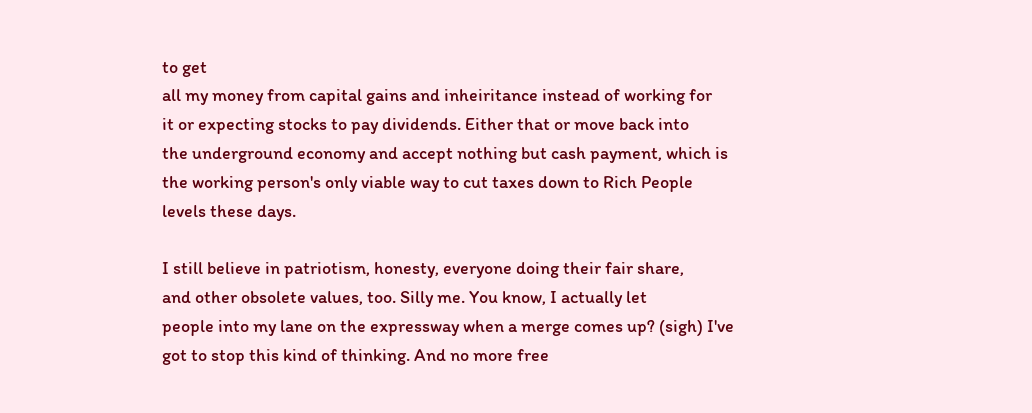to get
all my money from capital gains and inheiritance instead of working for
it or expecting stocks to pay dividends. Either that or move back into
the underground economy and accept nothing but cash payment, which is
the working person's only viable way to cut taxes down to Rich People
levels these days.

I still believe in patriotism, honesty, everyone doing their fair share,
and other obsolete values, too. Silly me. You know, I actually let
people into my lane on the expressway when a merge comes up? (sigh) I've
got to stop this kind of thinking. And no more free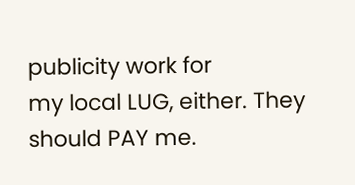publicity work for
my local LUG, either. They should PAY me.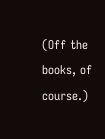(Off the books, of course.)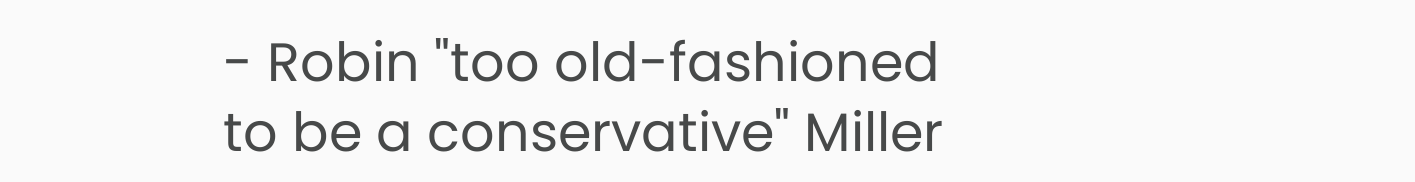- Robin "too old-fashioned to be a conservative" Miller